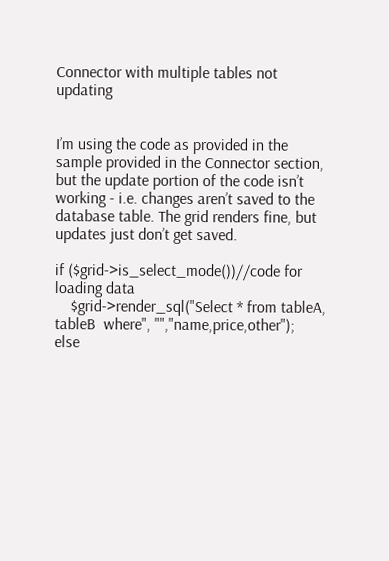Connector with multiple tables not updating


I’m using the code as provided in the sample provided in the Connector section, but the update portion of the code isn’t working - i.e. changes aren’t saved to the database table. The grid renders fine, but updates just don’t get saved.

if ($grid->is_select_mode())//code for loading data
    $grid->render_sql("Select * from tableA, tableB  where", "","name,price,other");
else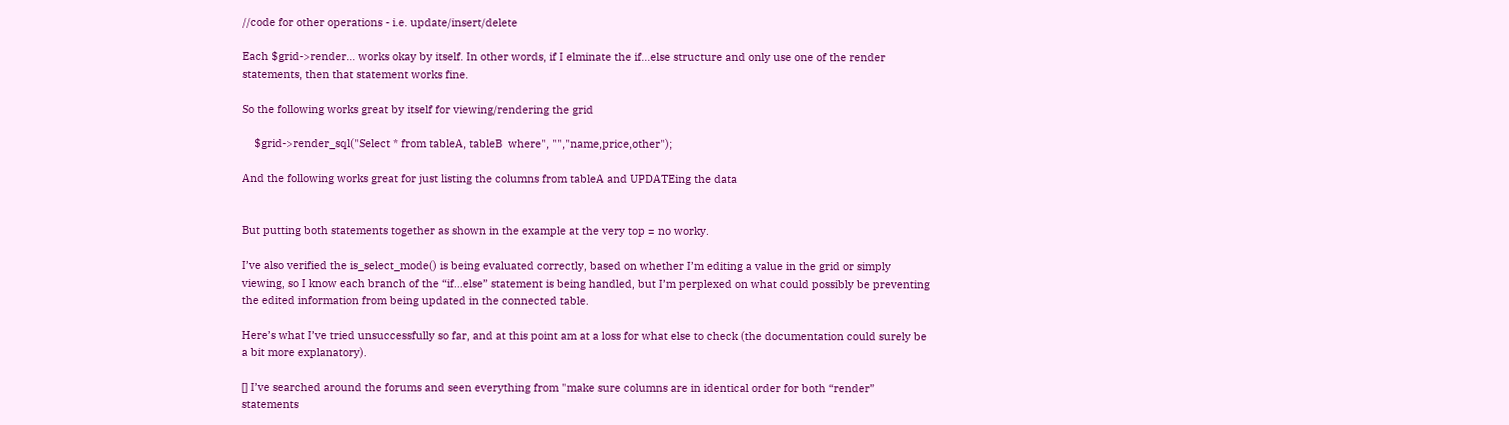//code for other operations - i.e. update/insert/delete

Each $grid->render… works okay by itself. In other words, if I elminate the if…else structure and only use one of the render statements, then that statement works fine.

So the following works great by itself for viewing/rendering the grid

    $grid->render_sql("Select * from tableA, tableB  where", "","name,price,other");

And the following works great for just listing the columns from tableA and UPDATEing the data


But putting both statements together as shown in the example at the very top = no worky.

I’ve also verified the is_select_mode() is being evaluated correctly, based on whether I’m editing a value in the grid or simply viewing, so I know each branch of the “if…else” statement is being handled, but I’m perplexed on what could possibly be preventing the edited information from being updated in the connected table.

Here’s what I’ve tried unsuccessfully so far, and at this point am at a loss for what else to check (the documentation could surely be a bit more explanatory).

[] I’ve searched around the forums and seen everything from "make sure columns are in identical order for both “render” statements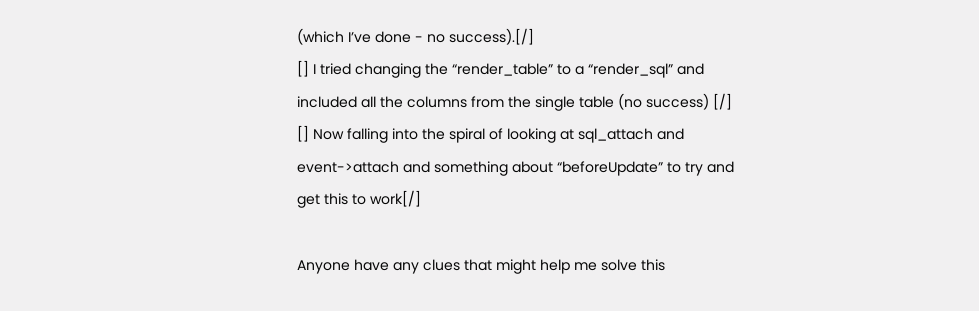(which I’ve done - no success).[/]
[] I tried changing the “render_table” to a “render_sql” and included all the columns from the single table (no success) [/]
[] Now falling into the spiral of looking at sql_attach and event->attach and something about “beforeUpdate” to try and get this to work[/]

Anyone have any clues that might help me solve this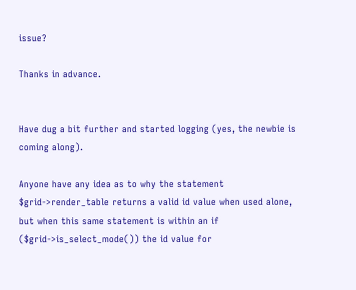issue?

Thanks in advance.


Have dug a bit further and started logging (yes, the newbie is coming along).

Anyone have any idea as to why the statement $grid->render_table returns a valid id value when used alone, but when this same statement is within an if ($grid->is_select_mode()) the id value for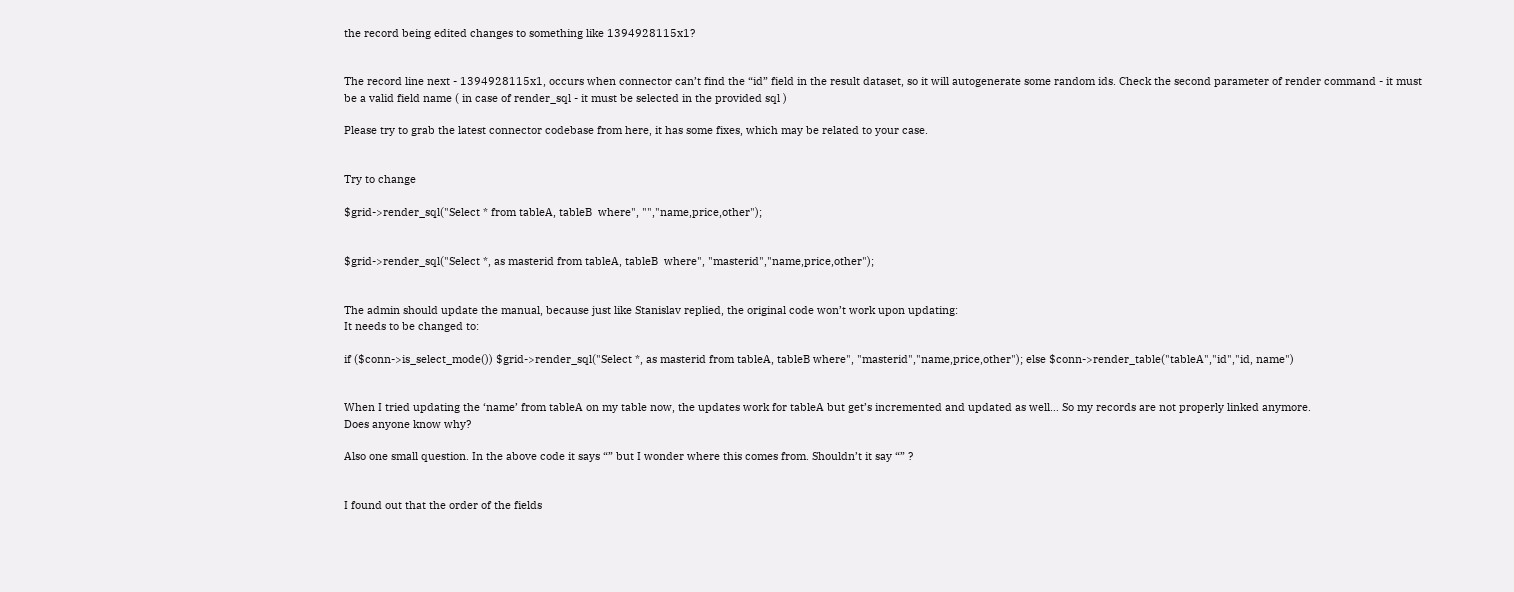the record being edited changes to something like 1394928115x1?


The record line next - 1394928115x1, occurs when connector can’t find the “id” field in the result dataset, so it will autogenerate some random ids. Check the second parameter of render command - it must be a valid field name ( in case of render_sql - it must be selected in the provided sql )

Please try to grab the latest connector codebase from here, it has some fixes, which may be related to your case.


Try to change

$grid->render_sql("Select * from tableA, tableB  where", "","name,price,other");


$grid->render_sql("Select *, as masterid from tableA, tableB  where", "masterid","name,price,other");


The admin should update the manual, because just like Stanislav replied, the original code won’t work upon updating:
It needs to be changed to:

if ($conn->is_select_mode()) $grid->render_sql("Select *, as masterid from tableA, tableB where", "masterid","name,price,other"); else $conn->render_table("tableA","id","id, name")


When I tried updating the ‘name’ from tableA on my table now, the updates work for tableA but get’s incremented and updated as well… So my records are not properly linked anymore.
Does anyone know why?

Also one small question. In the above code it says “” but I wonder where this comes from. Shouldn’t it say “” ?


I found out that the order of the fields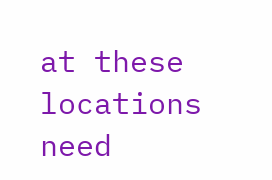at these locations need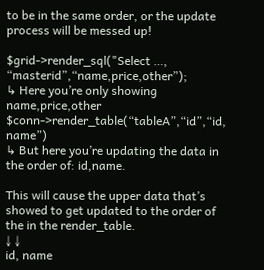to be in the same order, or the update process will be messed up!

$grid->render_sql("Select …, “masterid”,“name,price,other”);
↳ Here you’re only showing name,price,other
$conn->render_table(“tableA”,“id”,“id, name”)
↳ But here you’re updating the data in the order of: id,name.

This will cause the upper data that’s showed to get updated to the order of the in the render_table.
↓ ↓
id, name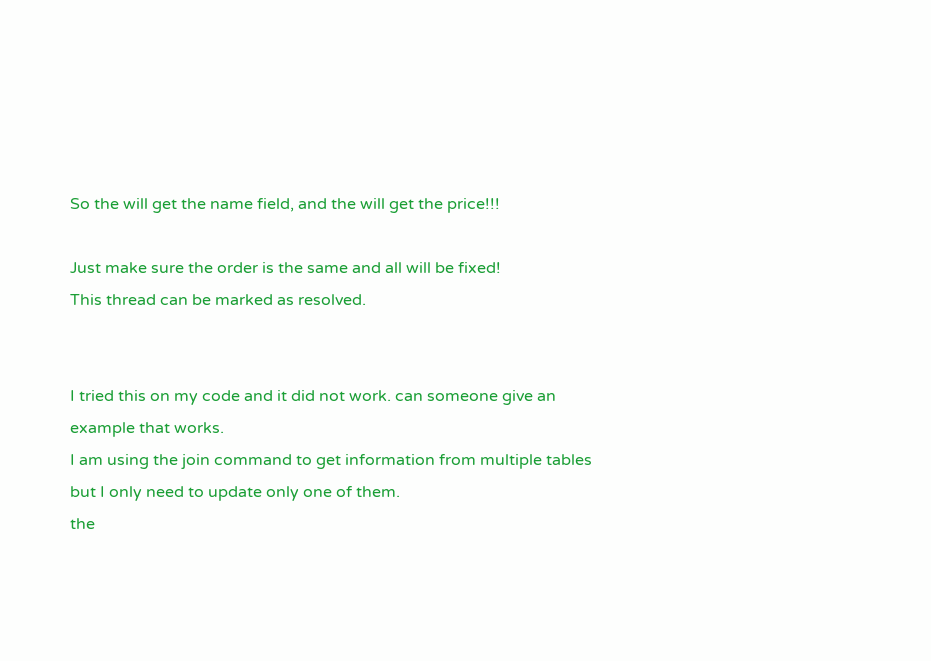So the will get the name field, and the will get the price!!!

Just make sure the order is the same and all will be fixed!
This thread can be marked as resolved.


I tried this on my code and it did not work. can someone give an example that works.
I am using the join command to get information from multiple tables but I only need to update only one of them.
the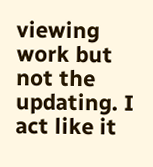viewing work but not the updating. I act like it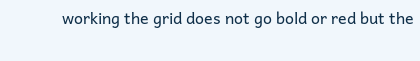working the grid does not go bold or red but the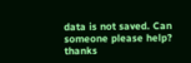data is not saved. Can someone please help? thanks